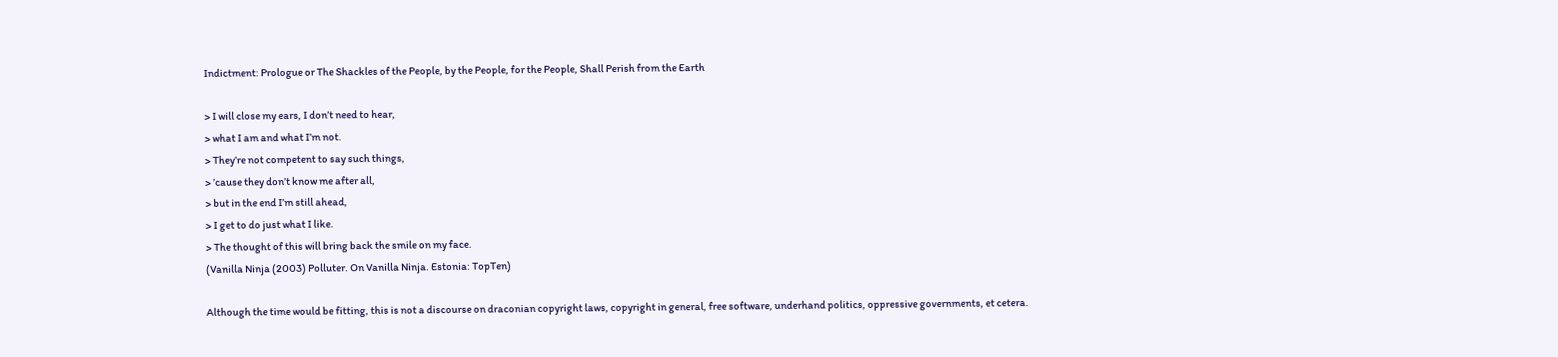Indictment: Prologue or The Shackles of the People, by the People, for the People, Shall Perish from the Earth

> I will close my ears, I don’t need to hear,
> what I am and what I’m not.
> They’re not competent to say such things,
> ’cause they don’t know me after all,
> but in the end I’m still ahead,
> I get to do just what I like.
> The thought of this will bring back the smile on my face.
(Vanilla Ninja (2003) Polluter. On Vanilla Ninja. Estonia: TopTen)

Although the time would be fitting, this is not a discourse on draconian copyright laws, copyright in general, free software, underhand politics, oppressive governments, et cetera.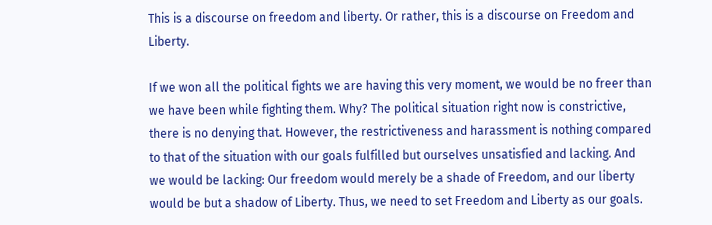This is a discourse on freedom and liberty. Or rather, this is a discourse on Freedom and Liberty.

If we won all the political fights we are having this very moment, we would be no freer than we have been while fighting them. Why? The political situation right now is constrictive, there is no denying that. However, the restrictiveness and harassment is nothing compared to that of the situation with our goals fulfilled but ourselves unsatisfied and lacking. And we would be lacking: Our freedom would merely be a shade of Freedom, and our liberty would be but a shadow of Liberty. Thus, we need to set Freedom and Liberty as our goals.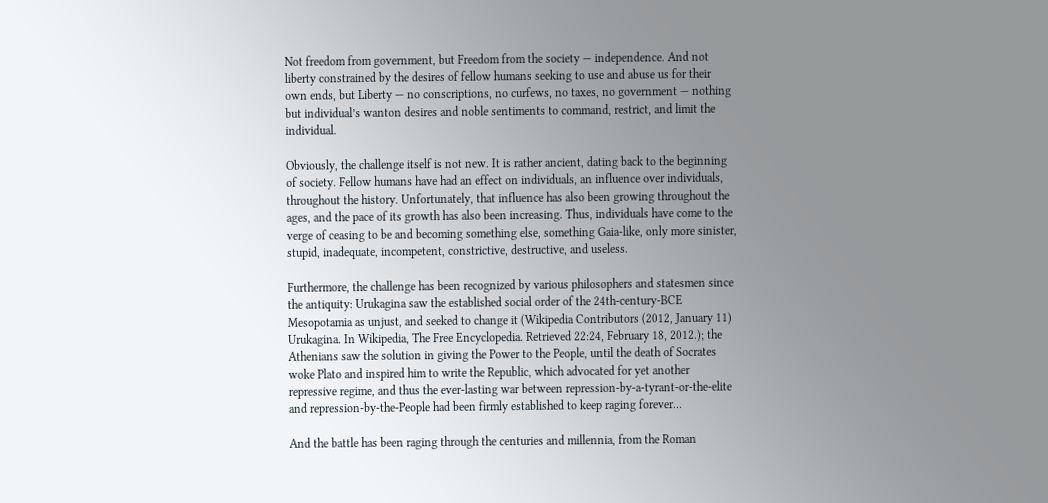Not freedom from government, but Freedom from the society — independence. And not liberty constrained by the desires of fellow humans seeking to use and abuse us for their own ends, but Liberty — no conscriptions, no curfews, no taxes, no government — nothing but individual’s wanton desires and noble sentiments to command, restrict, and limit the individual.

Obviously, the challenge itself is not new. It is rather ancient, dating back to the beginning of society. Fellow humans have had an effect on individuals, an influence over individuals, throughout the history. Unfortunately, that influence has also been growing throughout the ages, and the pace of its growth has also been increasing. Thus, individuals have come to the verge of ceasing to be and becoming something else, something Gaia-like, only more sinister, stupid, inadequate, incompetent, constrictive, destructive, and useless.

Furthermore, the challenge has been recognized by various philosophers and statesmen since the antiquity: Urukagina saw the established social order of the 24th-century-BCE Mesopotamia as unjust, and seeked to change it (Wikipedia Contributors (2012, January 11) Urukagina. In Wikipedia, The Free Encyclopedia. Retrieved 22:24, February 18, 2012.); the Athenians saw the solution in giving the Power to the People, until the death of Socrates woke Plato and inspired him to write the Republic, which advocated for yet another repressive regime, and thus the ever-lasting war between repression-by-a-tyrant-or-the-elite and repression-by-the-People had been firmly established to keep raging forever…

And the battle has been raging through the centuries and millennia, from the Roman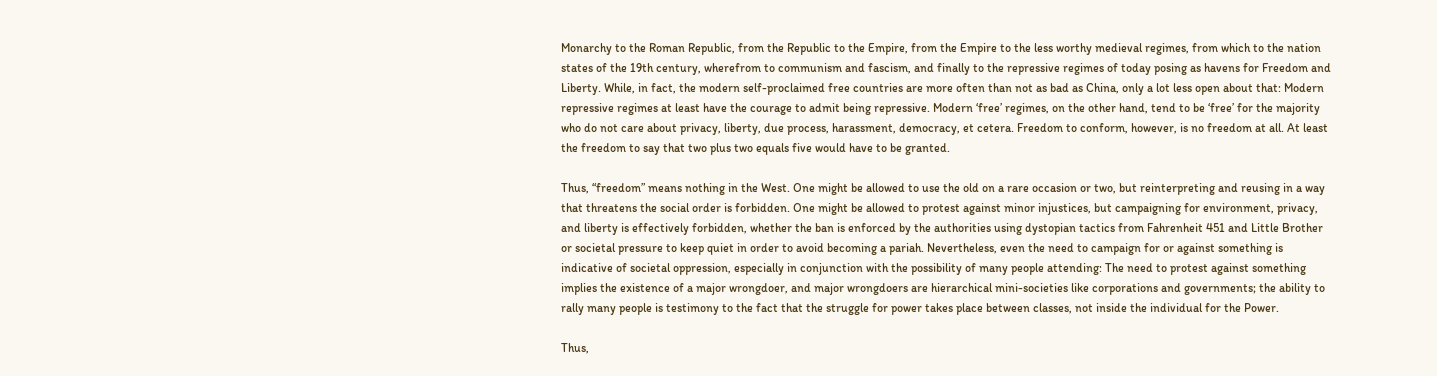Monarchy to the Roman Republic, from the Republic to the Empire, from the Empire to the less worthy medieval regimes, from which to the nation states of the 19th century, wherefrom to communism and fascism, and finally to the repressive regimes of today posing as havens for Freedom and Liberty. While, in fact, the modern self-proclaimed free countries are more often than not as bad as China, only a lot less open about that: Modern repressive regimes at least have the courage to admit being repressive. Modern ‘free’ regimes, on the other hand, tend to be ‘free’ for the majority who do not care about privacy, liberty, due process, harassment, democracy, et cetera. Freedom to conform, however, is no freedom at all. At least the freedom to say that two plus two equals five would have to be granted.

Thus, “freedom” means nothing in the West. One might be allowed to use the old on a rare occasion or two, but reinterpreting and reusing in a way that threatens the social order is forbidden. One might be allowed to protest against minor injustices, but campaigning for environment, privacy, and liberty is effectively forbidden, whether the ban is enforced by the authorities using dystopian tactics from Fahrenheit 451 and Little Brother or societal pressure to keep quiet in order to avoid becoming a pariah. Nevertheless, even the need to campaign for or against something is indicative of societal oppression, especially in conjunction with the possibility of many people attending: The need to protest against something implies the existence of a major wrongdoer, and major wrongdoers are hierarchical mini-societies like corporations and governments; the ability to rally many people is testimony to the fact that the struggle for power takes place between classes, not inside the individual for the Power.

Thus,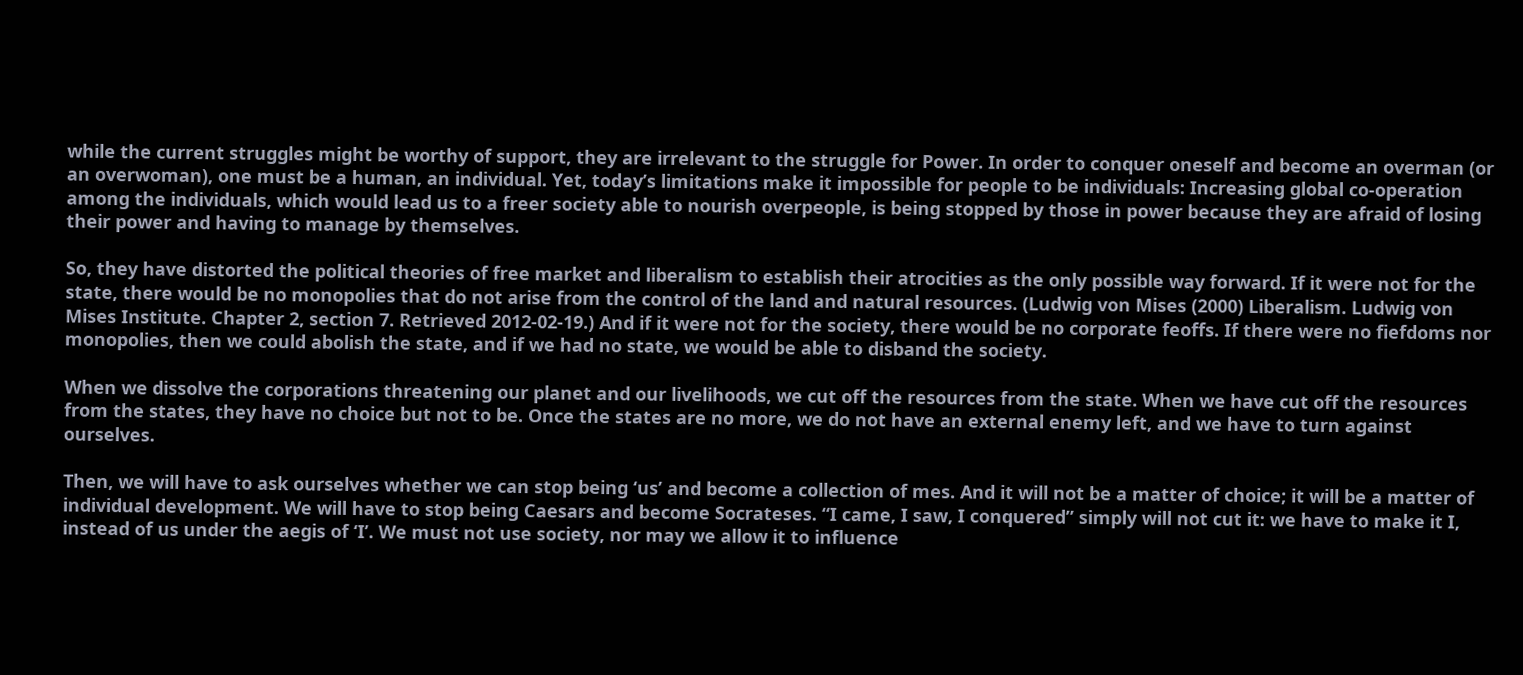while the current struggles might be worthy of support, they are irrelevant to the struggle for Power. In order to conquer oneself and become an overman (or an overwoman), one must be a human, an individual. Yet, today’s limitations make it impossible for people to be individuals: Increasing global co-operation among the individuals, which would lead us to a freer society able to nourish overpeople, is being stopped by those in power because they are afraid of losing their power and having to manage by themselves.

So, they have distorted the political theories of free market and liberalism to establish their atrocities as the only possible way forward. If it were not for the state, there would be no monopolies that do not arise from the control of the land and natural resources. (Ludwig von Mises (2000) Liberalism. Ludwig von Mises Institute. Chapter 2, section 7. Retrieved 2012-02-19.) And if it were not for the society, there would be no corporate feoffs. If there were no fiefdoms nor monopolies, then we could abolish the state, and if we had no state, we would be able to disband the society.

When we dissolve the corporations threatening our planet and our livelihoods, we cut off the resources from the state. When we have cut off the resources from the states, they have no choice but not to be. Once the states are no more, we do not have an external enemy left, and we have to turn against ourselves.

Then, we will have to ask ourselves whether we can stop being ‘us’ and become a collection of mes. And it will not be a matter of choice; it will be a matter of individual development. We will have to stop being Caesars and become Socrateses. “I came, I saw, I conquered” simply will not cut it: we have to make it I, instead of us under the aegis of ‘I’. We must not use society, nor may we allow it to influence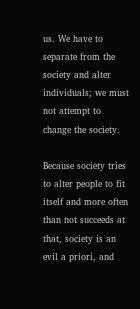us. We have to separate from the society and alter individuals; we must not attempt to change the society.

Because society tries to alter people to fit itself and more often than not succeeds at that, society is an evil a priori, and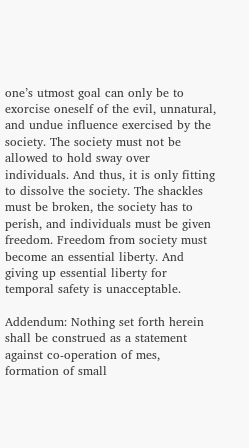one’s utmost goal can only be to exorcise oneself of the evil, unnatural, and undue influence exercised by the society. The society must not be allowed to hold sway over individuals. And thus, it is only fitting to dissolve the society. The shackles must be broken, the society has to perish, and individuals must be given freedom. Freedom from society must become an essential liberty. And giving up essential liberty for temporal safety is unacceptable.

Addendum: Nothing set forth herein shall be construed as a statement against co-operation of mes, formation of small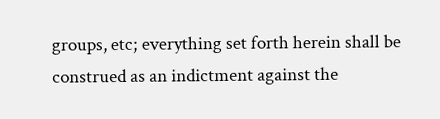groups, etc; everything set forth herein shall be construed as an indictment against the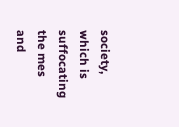society, which is suffocating the mes and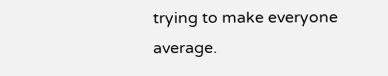trying to make everyone average.